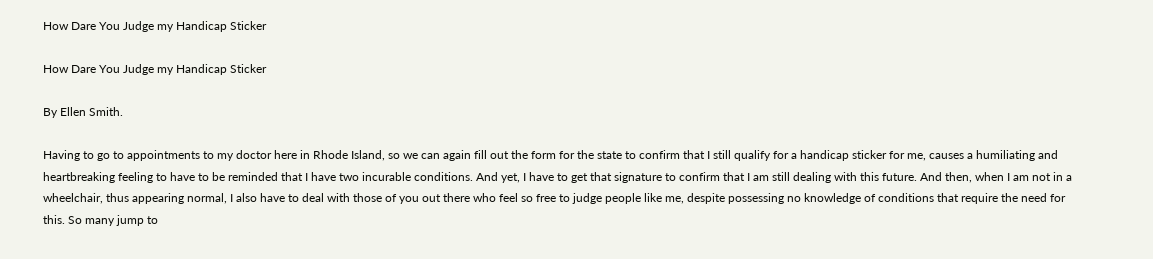How Dare You Judge my Handicap Sticker

How Dare You Judge my Handicap Sticker

By Ellen Smith.

Having to go to appointments to my doctor here in Rhode Island, so we can again fill out the form for the state to confirm that I still qualify for a handicap sticker for me, causes a humiliating and heartbreaking feeling to have to be reminded that I have two incurable conditions. And yet, I have to get that signature to confirm that I am still dealing with this future. And then, when I am not in a wheelchair, thus appearing normal, I also have to deal with those of you out there who feel so free to judge people like me, despite possessing no knowledge of conditions that require the need for this. So many jump to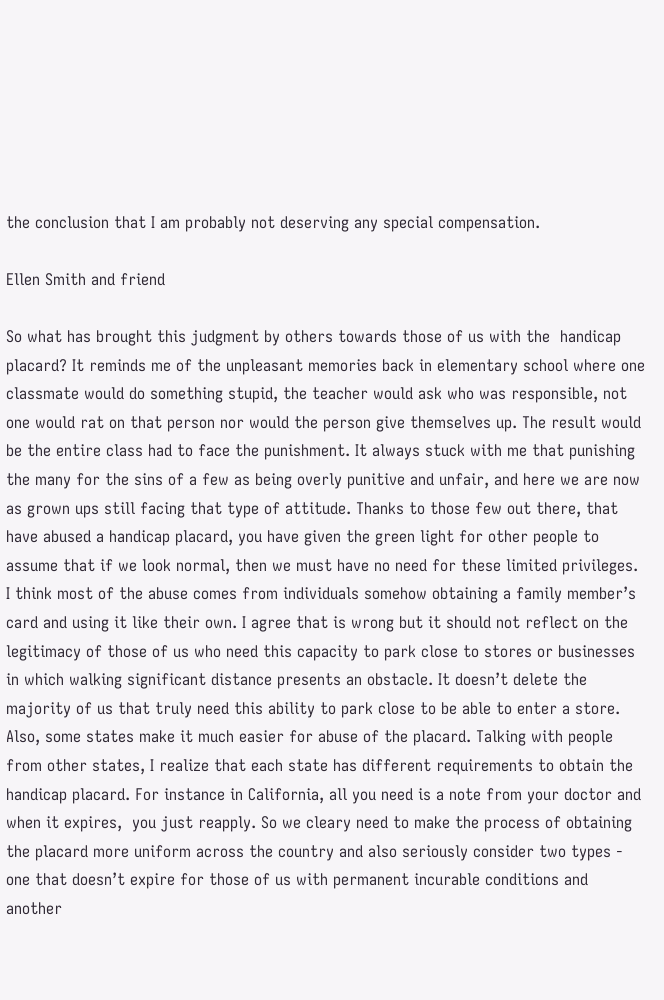the conclusion that I am probably not deserving any special compensation.

Ellen Smith and friend

So what has brought this judgment by others towards those of us with the  handicap placard? It reminds me of the unpleasant memories back in elementary school where one classmate would do something stupid, the teacher would ask who was responsible, not one would rat on that person nor would the person give themselves up. The result would be the entire class had to face the punishment. It always stuck with me that punishing the many for the sins of a few as being overly punitive and unfair, and here we are now as grown ups still facing that type of attitude. Thanks to those few out there, that have abused a handicap placard, you have given the green light for other people to assume that if we look normal, then we must have no need for these limited privileges. I think most of the abuse comes from individuals somehow obtaining a family member’s card and using it like their own. I agree that is wrong but it should not reflect on the legitimacy of those of us who need this capacity to park close to stores or businesses in which walking significant distance presents an obstacle. It doesn’t delete the majority of us that truly need this ability to park close to be able to enter a store.  Also, some states make it much easier for abuse of the placard. Talking with people from other states, I realize that each state has different requirements to obtain the handicap placard. For instance in California, all you need is a note from your doctor and when it expires,  you just reapply. So we cleary need to make the process of obtaining the placard more uniform across the country and also seriously consider two types - one that doesn’t expire for those of us with permanent incurable conditions and another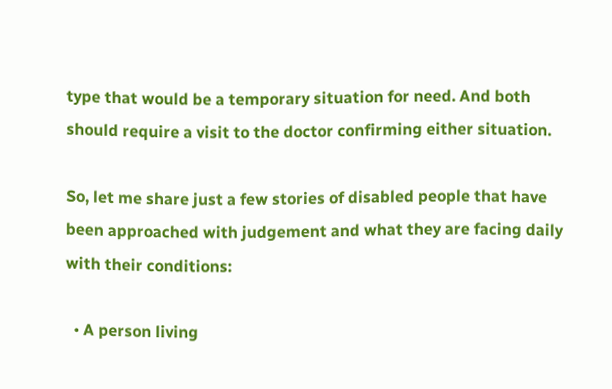type that would be a temporary situation for need. And both should require a visit to the doctor confirming either situation.

So, let me share just a few stories of disabled people that have been approached with judgement and what they are facing daily with their conditions:

  • A person living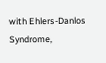with Ehlers-Danlos Syndrome,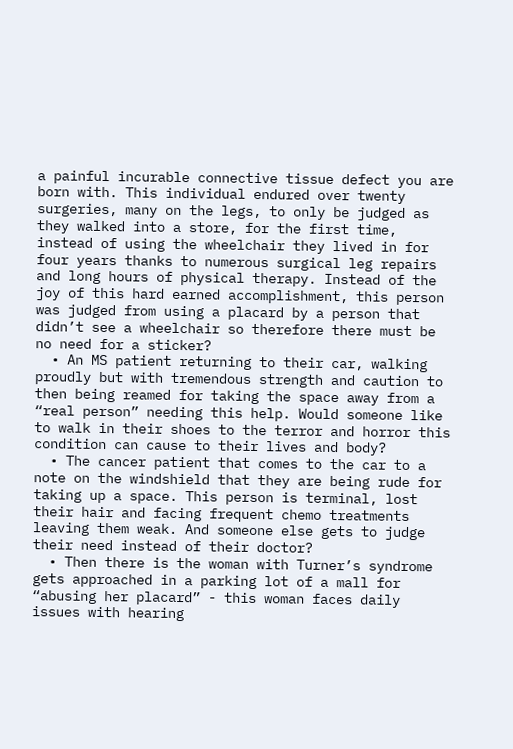a painful incurable connective tissue defect you are born with. This individual endured over twenty surgeries, many on the legs, to only be judged as they walked into a store, for the first time, instead of using the wheelchair they lived in for four years thanks to numerous surgical leg repairs and long hours of physical therapy. Instead of the joy of this hard earned accomplishment, this person was judged from using a placard by a person that didn’t see a wheelchair so therefore there must be no need for a sticker?
  • An MS patient returning to their car, walking proudly but with tremendous strength and caution to then being reamed for taking the space away from a “real person” needing this help. Would someone like to walk in their shoes to the terror and horror this condition can cause to their lives and body?
  • The cancer patient that comes to the car to a note on the windshield that they are being rude for taking up a space. This person is terminal, lost their hair and facing frequent chemo treatments leaving them weak. And someone else gets to judge their need instead of their doctor?
  • Then there is the woman with Turner’s syndrome gets approached in a parking lot of a mall for “abusing her placard” - this woman faces daily issues with hearing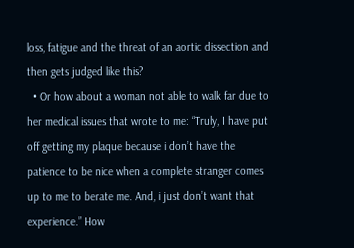loss, fatigue and the threat of an aortic dissection and then gets judged like this?
  • Or how about a woman not able to walk far due to her medical issues that wrote to me: “Truly, I have put off getting my plaque because i don’t have the patience to be nice when a complete stranger comes up to me to berate me. And, i just don’t want that experience.” How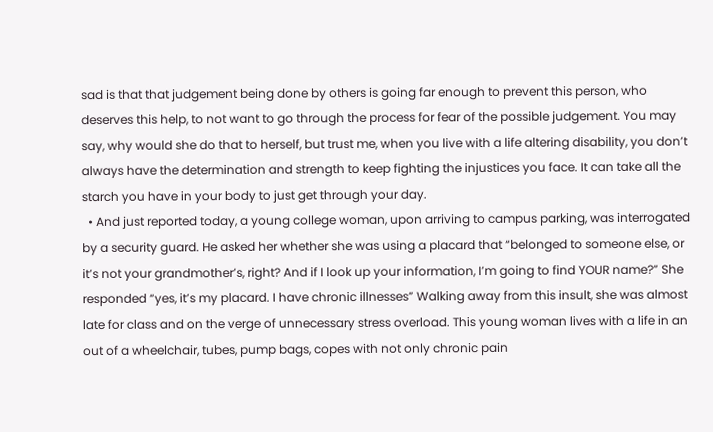sad is that that judgement being done by others is going far enough to prevent this person, who deserves this help, to not want to go through the process for fear of the possible judgement. You may say, why would she do that to herself, but trust me, when you live with a life altering disability, you don’t always have the determination and strength to keep fighting the injustices you face. It can take all the starch you have in your body to just get through your day.
  • And just reported today, a young college woman, upon arriving to campus parking, was interrogated by a security guard. He asked her whether she was using a placard that “belonged to someone else, or it’s not your grandmother’s, right? And if I look up your information, I’m going to find YOUR name?” She responded “yes, it’s my placard. I have chronic illnesses” Walking away from this insult, she was almost late for class and on the verge of unnecessary stress overload. This young woman lives with a life in an out of a wheelchair, tubes, pump bags, copes with not only chronic pain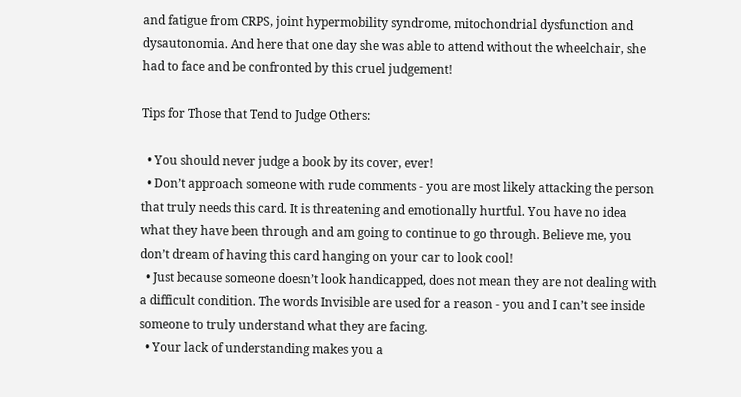and fatigue from CRPS, joint hypermobility syndrome, mitochondrial dysfunction and dysautonomia. And here that one day she was able to attend without the wheelchair, she had to face and be confronted by this cruel judgement!

Tips for Those that Tend to Judge Others:

  • You should never judge a book by its cover, ever!
  • Don’t approach someone with rude comments - you are most likely attacking the person that truly needs this card. It is threatening and emotionally hurtful. You have no idea what they have been through and am going to continue to go through. Believe me, you don’t dream of having this card hanging on your car to look cool!
  • Just because someone doesn’t look handicapped, does not mean they are not dealing with a difficult condition. The words Invisible are used for a reason - you and I can’t see inside someone to truly understand what they are facing.
  • Your lack of understanding makes you a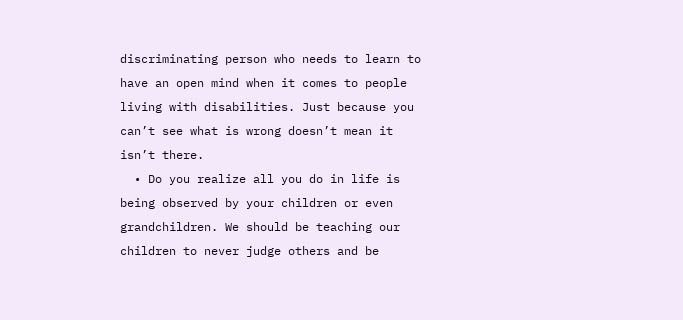discriminating person who needs to learn to have an open mind when it comes to people living with disabilities. Just because you can’t see what is wrong doesn’t mean it isn’t there.
  • Do you realize all you do in life is being observed by your children or even grandchildren. We should be teaching our children to never judge others and be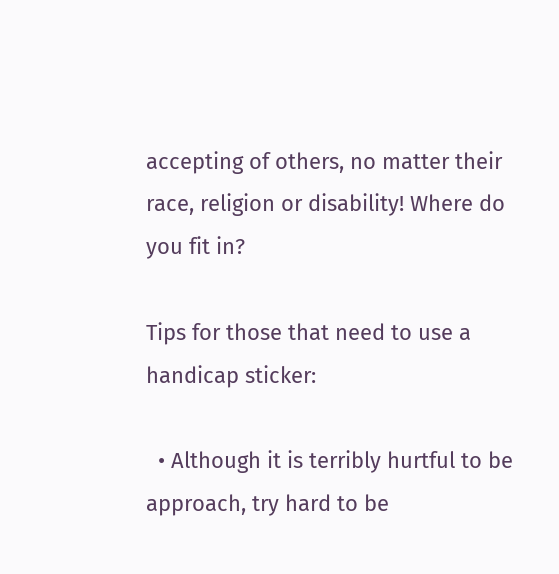accepting of others, no matter their race, religion or disability! Where do you fit in?

Tips for those that need to use a handicap sticker:

  • Although it is terribly hurtful to be approach, try hard to be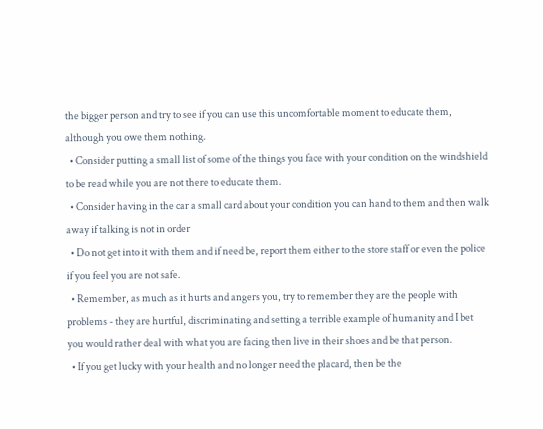the bigger person and try to see if you can use this uncomfortable moment to educate them, although you owe them nothing.
  • Consider putting a small list of some of the things you face with your condition on the windshield to be read while you are not there to educate them.
  • Consider having in the car a small card about your condition you can hand to them and then walk away if talking is not in order
  • Do not get into it with them and if need be, report them either to the store staff or even the police if you feel you are not safe.
  • Remember, as much as it hurts and angers you, try to remember they are the people with problems - they are hurtful, discriminating and setting a terrible example of humanity and I bet you would rather deal with what you are facing then live in their shoes and be that person.
  • If you get lucky with your health and no longer need the placard, then be the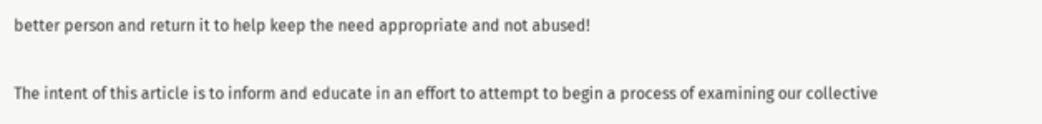better person and return it to help keep the need appropriate and not abused!

The intent of this article is to inform and educate in an effort to attempt to begin a process of examining our collective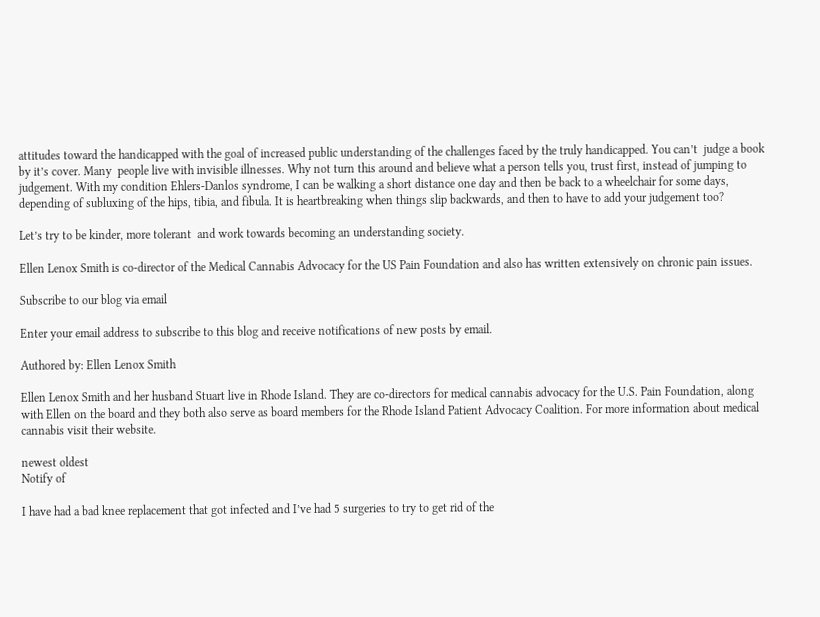attitudes toward the handicapped with the goal of increased public understanding of the challenges faced by the truly handicapped. You can’t  judge a book by it’s cover. Many  people live with invisible illnesses. Why not turn this around and believe what a person tells you, trust first, instead of jumping to judgement. With my condition Ehlers-Danlos syndrome, I can be walking a short distance one day and then be back to a wheelchair for some days, depending of subluxing of the hips, tibia, and fibula. It is heartbreaking when things slip backwards, and then to have to add your judgement too?

Let’s try to be kinder, more tolerant  and work towards becoming an understanding society.

Ellen Lenox Smith is co-director of the Medical Cannabis Advocacy for the US Pain Foundation and also has written extensively on chronic pain issues.

Subscribe to our blog via email

Enter your email address to subscribe to this blog and receive notifications of new posts by email.

Authored by: Ellen Lenox Smith

Ellen Lenox Smith and her husband Stuart live in Rhode Island. They are co-directors for medical cannabis advocacy for the U.S. Pain Foundation, along with Ellen on the board and they both also serve as board members for the Rhode Island Patient Advocacy Coalition. For more information about medical cannabis visit their website.

newest oldest
Notify of

I have had a bad knee replacement that got infected and I’ve had 5 surgeries to try to get rid of the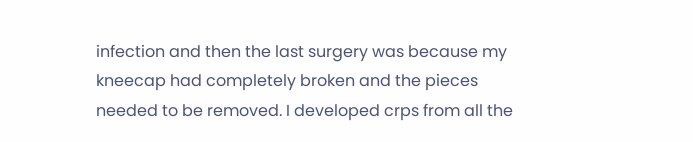infection and then the last surgery was because my kneecap had completely broken and the pieces needed to be removed. I developed crps from all the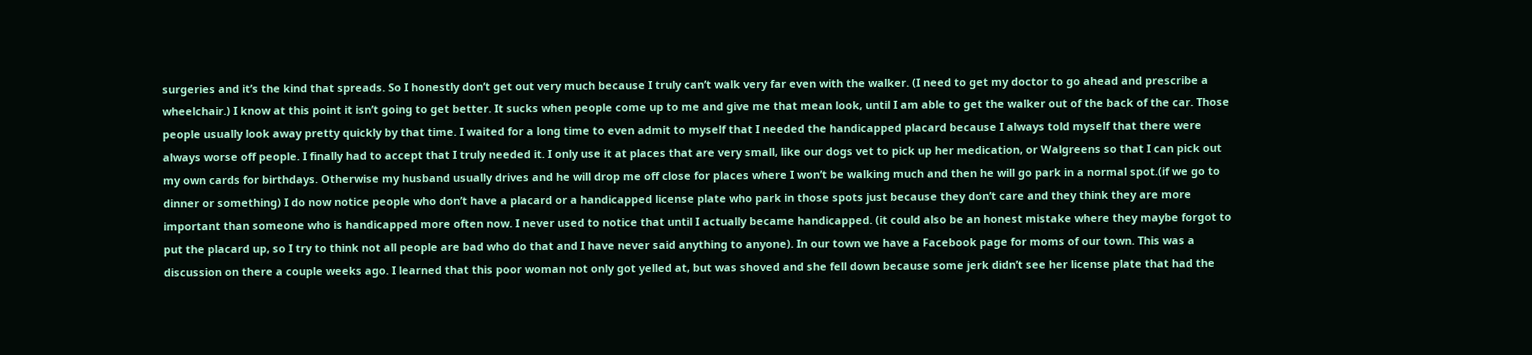surgeries and it’s the kind that spreads. So I honestly don’t get out very much because I truly can’t walk very far even with the walker. (I need to get my doctor to go ahead and prescribe a wheelchair.) I know at this point it isn’t going to get better. It sucks when people come up to me and give me that mean look, until I am able to get the walker out of the back of the car. Those people usually look away pretty quickly by that time. I waited for a long time to even admit to myself that I needed the handicapped placard because I always told myself that there were always worse off people. I finally had to accept that I truly needed it. I only use it at places that are very small, like our dogs vet to pick up her medication, or Walgreens so that I can pick out my own cards for birthdays. Otherwise my husband usually drives and he will drop me off close for places where I won’t be walking much and then he will go park in a normal spot.(if we go to dinner or something) I do now notice people who don’t have a placard or a handicapped license plate who park in those spots just because they don’t care and they think they are more important than someone who is handicapped more often now. I never used to notice that until I actually became handicapped. (it could also be an honest mistake where they maybe forgot to put the placard up, so I try to think not all people are bad who do that and I have never said anything to anyone). In our town we have a Facebook page for moms of our town. This was a discussion on there a couple weeks ago. I learned that this poor woman not only got yelled at, but was shoved and she fell down because some jerk didn’t see her license plate that had the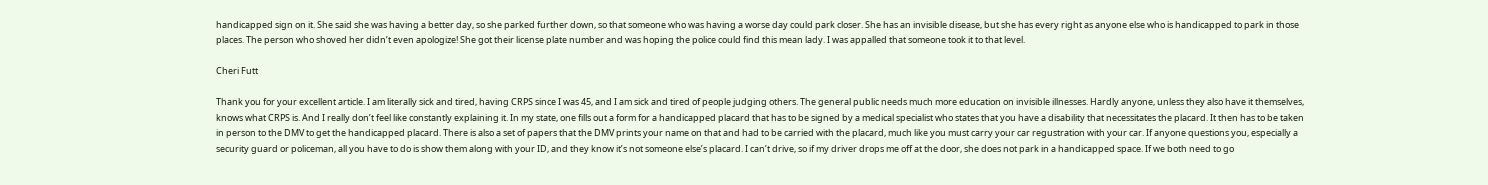handicapped sign on it. She said she was having a better day, so she parked further down, so that someone who was having a worse day could park closer. She has an invisible disease, but she has every right as anyone else who is handicapped to park in those places. The person who shoved her didn’t even apologize! She got their license plate number and was hoping the police could find this mean lady. I was appalled that someone took it to that level.

Cheri Futt

Thank you for your excellent article. I am literally sick and tired, having CRPS since I was 45, and I am sick and tired of people judging others. The general public needs much more education on invisible illnesses. Hardly anyone, unless they also have it themselves, knows what CRPS is. And I really don’t feel like constantly explaining it. In my state, one fills out a form for a handicapped placard that has to be signed by a medical specialist who states that you have a disability that necessitates the placard. It then has to be taken in person to the DMV to get the handicapped placard. There is also a set of papers that the DMV prints your name on that and had to be carried with the placard, much like you must carry your car regustration with your car. If anyone questions you, especially a security guard or policeman, all you have to do is show them along with your ID, and they know it’s not someone else’s placard. I can’t drive, so if my driver drops me off at the door, she does not park in a handicapped space. If we both need to go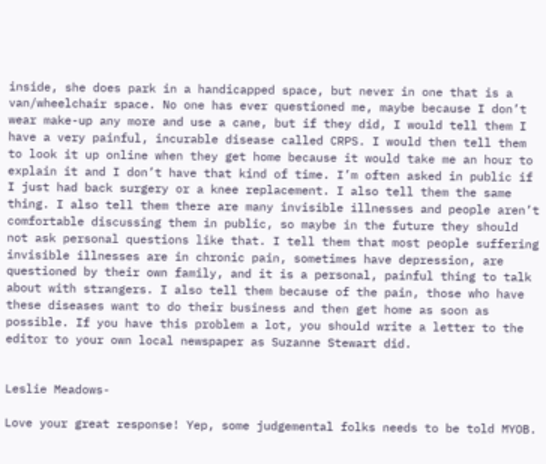inside, she does park in a handicapped space, but never in one that is a van/wheelchair space. No one has ever questioned me, maybe because I don’t wear make-up any more and use a cane, but if they did, I would tell them I have a very painful, incurable disease called CRPS. I would then tell them to look it up online when they get home because it would take me an hour to explain it and I don’t have that kind of time. I’m often asked in public if I just had back surgery or a knee replacement. I also tell them the same thing. I also tell them there are many invisible illnesses and people aren’t comfortable discussing them in public, so maybe in the future they should not ask personal questions like that. I tell them that most people suffering invisible illnesses are in chronic pain, sometimes have depression, are questioned by their own family, and it is a personal, painful thing to talk about with strangers. I also tell them because of the pain, those who have these diseases want to do their business and then get home as soon as possible. If you have this problem a lot, you should write a letter to the editor to your own local newspaper as Suzanne Stewart did.


Leslie Meadows-

Love your great response! Yep, some judgemental folks needs to be told MYOB.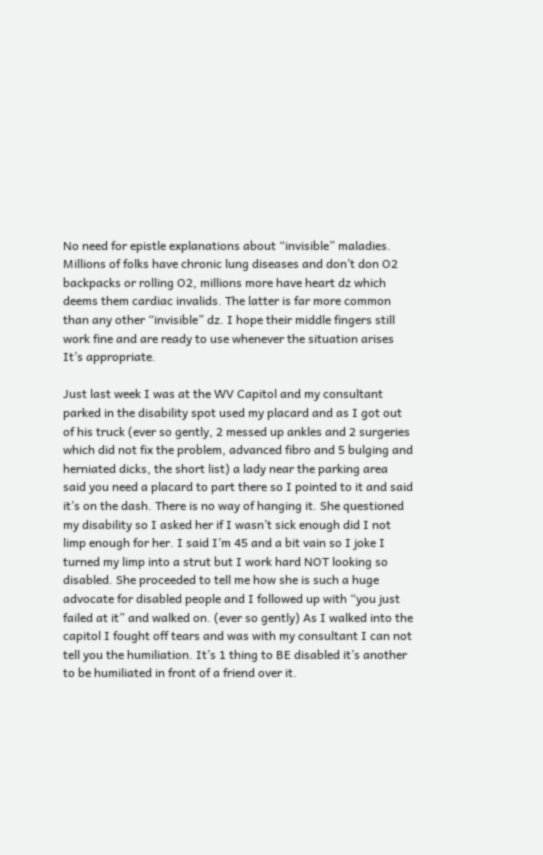No need for epistle explanations about “invisible” maladies. Millions of folks have chronic lung diseases and don’t don O2 backpacks or rolling O2, millions more have heart dz which deems them cardiac invalids. The latter is far more common than any other “invisible” dz. I hope their middle fingers still work fine and are ready to use whenever the situation arises It’s appropriate.

Just last week I was at the WV Capitol and my consultant parked in the disability spot used my placard and as I got out of his truck (ever so gently, 2 messed up ankles and 2 surgeries which did not fix the problem, advanced fibro and 5 bulging and herniated dicks, the short list) a lady near the parking area said you need a placard to part there so I pointed to it and said it’s on the dash. There is no way of hanging it. She questioned my disability so I asked her if I wasn’t sick enough did I not limp enough for her. I said I’m 45 and a bit vain so I joke I turned my limp into a strut but I work hard NOT looking so disabled. She proceeded to tell me how she is such a huge advocate for disabled people and I followed up with “you just failed at it” and walked on. (ever so gently) As I walked into the capitol I fought off tears and was with my consultant I can not tell you the humiliation. It’s 1 thing to BE disabled it’s another to be humiliated in front of a friend over it.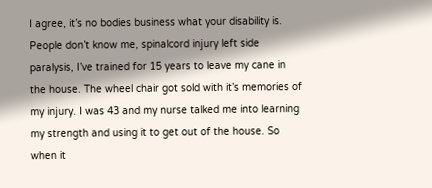I agree, it’s no bodies business what your disability is. People don’t know me, spinalcord injury left side paralysis, I’ve trained for 15 years to leave my cane in the house. The wheel chair got sold with it’s memories of my injury. I was 43 and my nurse talked me into learning my strength and using it to get out of the house. So when it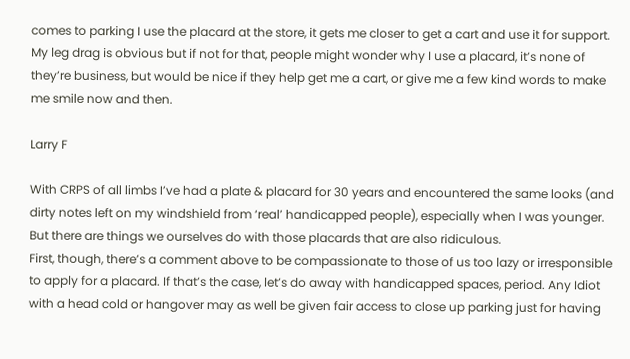comes to parking I use the placard at the store, it gets me closer to get a cart and use it for support. My leg drag is obvious but if not for that, people might wonder why I use a placard, it’s none of they’re business, but would be nice if they help get me a cart, or give me a few kind words to make me smile now and then.

Larry F

With CRPS of all limbs I’ve had a plate & placard for 30 years and encountered the same looks (and dirty notes left on my windshield from ‘real’ handicapped people), especially when I was younger. But there are things we ourselves do with those placards that are also ridiculous.
First, though, there’s a comment above to be compassionate to those of us too lazy or irresponsible to apply for a placard. If that’s the case, let’s do away with handicapped spaces, period. Any Idiot with a head cold or hangover may as well be given fair access to close up parking just for having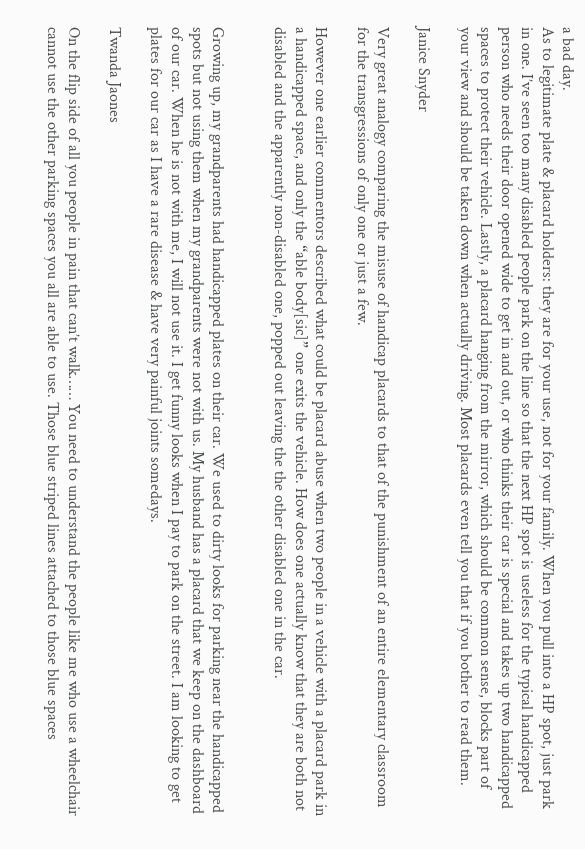a bad day.
As to legitimate plate & placard holders: they are for your use, not for your family. When you pull into a HP spot, just park in one. I’ve seen too many disabled people park on the line so that the next HP spot is useless for the typical handicapped person who needs their door opened wide to get in and out, or who thinks their car is special and takes up two handicapped spaces to protect their vehicle. Lastly, a placard hanging from the mirror, which should be common sense, blocks part of your view and should be taken down when actually driving. Most placards even tell you that if you bother to read them.

Janice Snyder

Very great analogy comparing the misuse of handicap placards to that of the punishment of an entire elementary classroom for the transgressions of only one or just a few.

However one earlier commentors described what could be placard abuse when two people in a vehicle with a placard park in a handicapped space, and only the “able body[sic]” one exits the vehicle. How does one actually know that they are both not disabled and the apparently non-disabled one, popped out leaving the the other disabled one in the car.


Growing up, my grandparents had handicapped plates on their car. We used to dirty looks for parking near the handicapped spots but not using them when my grandparents were not with us. My husband has a placard that we keep on the dashboard of our car. When he is not with me, I will not use it. I get funny looks when I pay to park on the street. I am looking to get plates for our car as I have a rare disease & have very painful joints somedays.

Twanda Jaones

On the flip side of all you people in pain that can’t walk…… You need to understand the people like me who use a wheelchair cannot use the other parking spaces you all are able to use. Those blue striped lines attached to those blue spaces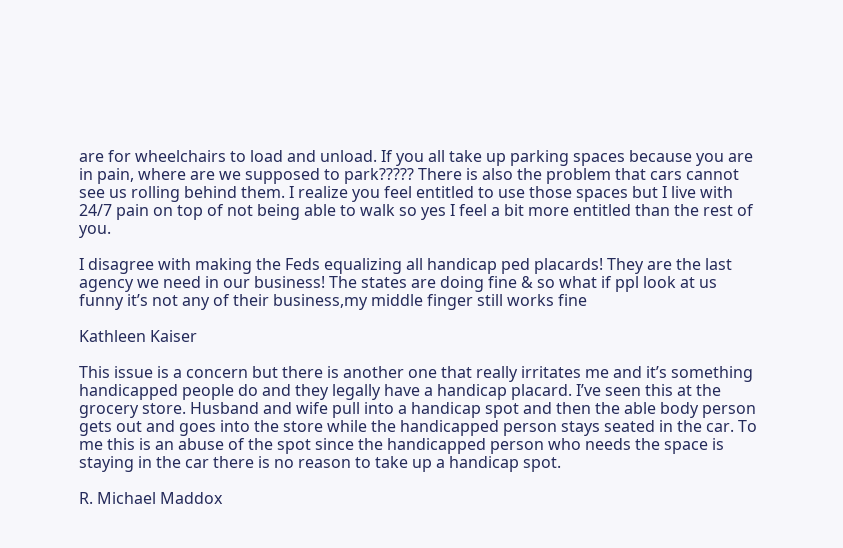are for wheelchairs to load and unload. If you all take up parking spaces because you are in pain, where are we supposed to park????? There is also the problem that cars cannot see us rolling behind them. I realize you feel entitled to use those spaces but I live with 24/7 pain on top of not being able to walk so yes I feel a bit more entitled than the rest of you.

I disagree with making the Feds equalizing all handicap ped placards! They are the last agency we need in our business! The states are doing fine & so what if ppl look at us funny it’s not any of their business,my middle finger still works fine

Kathleen Kaiser

This issue is a concern but there is another one that really irritates me and it’s something handicapped people do and they legally have a handicap placard. I’ve seen this at the grocery store. Husband and wife pull into a handicap spot and then the able body person gets out and goes into the store while the handicapped person stays seated in the car. To me this is an abuse of the spot since the handicapped person who needs the space is staying in the car there is no reason to take up a handicap spot.

R. Michael Maddox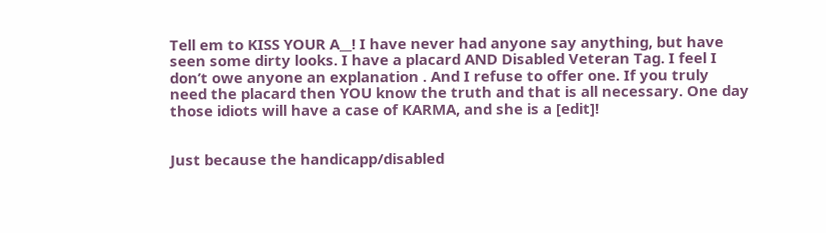Tell em to KISS YOUR A__! I have never had anyone say anything, but have seen some dirty looks. I have a placard AND Disabled Veteran Tag. I feel I don’t owe anyone an explanation . And I refuse to offer one. If you truly need the placard then YOU know the truth and that is all necessary. One day those idiots will have a case of KARMA, and she is a [edit]!


Just because the handicapp/disabled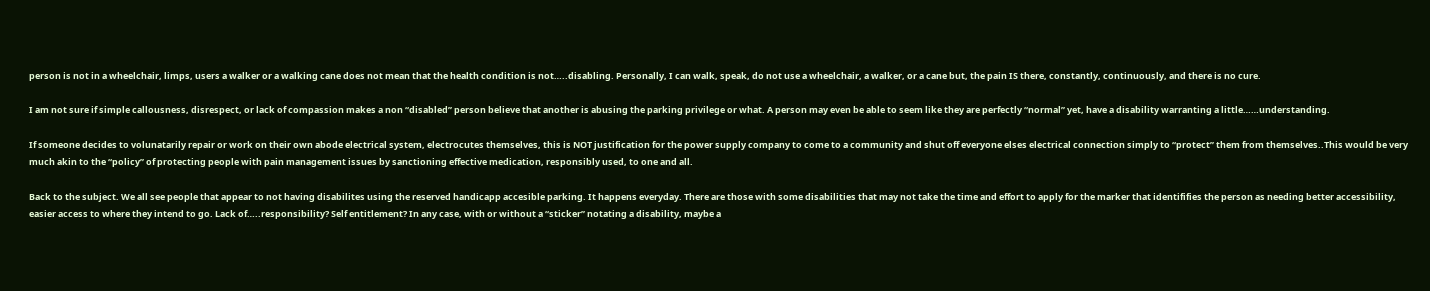person is not in a wheelchair, limps, users a walker or a walking cane does not mean that the health condition is not…..disabling. Personally, I can walk, speak, do not use a wheelchair, a walker, or a cane but, the pain IS there, constantly, continuously, and there is no cure.

I am not sure if simple callousness, disrespect, or lack of compassion makes a non “disabled” person believe that another is abusing the parking privilege or what. A person may even be able to seem like they are perfectly “normal” yet, have a disability warranting a little……understanding.

If someone decides to volunatarily repair or work on their own abode electrical system, electrocutes themselves, this is NOT justification for the power supply company to come to a community and shut off everyone elses electrical connection simply to “protect” them from themselves..This would be very much akin to the “policy” of protecting people with pain management issues by sanctioning effective medication, responsibly used, to one and all.

Back to the subject. We all see people that appear to not having disabilites using the reserved handicapp accesible parking. It happens everyday. There are those with some disabilities that may not take the time and effort to apply for the marker that identififies the person as needing better accessibility, easier access to where they intend to go. Lack of…..responsibility? Self entitlement? In any case, with or without a “sticker” notating a disability, maybe a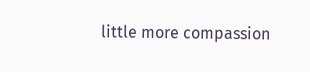little more compassion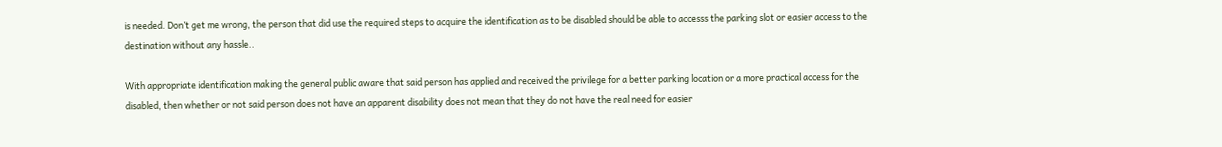is needed. Don’t get me wrong, the person that did use the required steps to acquire the identification as to be disabled should be able to accesss the parking slot or easier access to the destination without any hassle..

With appropriate identification making the general public aware that said person has applied and received the privilege for a better parking location or a more practical access for the disabled, then whether or not said person does not have an apparent disability does not mean that they do not have the real need for easier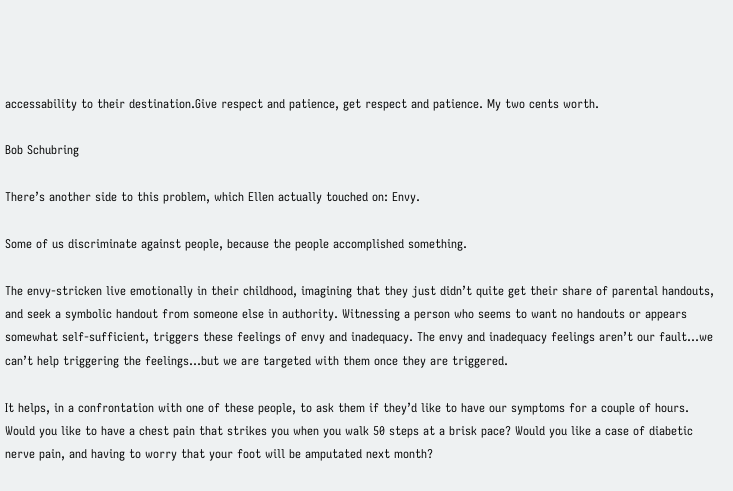accessability to their destination.Give respect and patience, get respect and patience. My two cents worth.

Bob Schubring

There’s another side to this problem, which Ellen actually touched on: Envy.

Some of us discriminate against people, because the people accomplished something.

The envy-stricken live emotionally in their childhood, imagining that they just didn’t quite get their share of parental handouts, and seek a symbolic handout from someone else in authority. Witnessing a person who seems to want no handouts or appears somewhat self-sufficient, triggers these feelings of envy and inadequacy. The envy and inadequacy feelings aren’t our fault…we can’t help triggering the feelings…but we are targeted with them once they are triggered.

It helps, in a confrontation with one of these people, to ask them if they’d like to have our symptoms for a couple of hours. Would you like to have a chest pain that strikes you when you walk 50 steps at a brisk pace? Would you like a case of diabetic nerve pain, and having to worry that your foot will be amputated next month?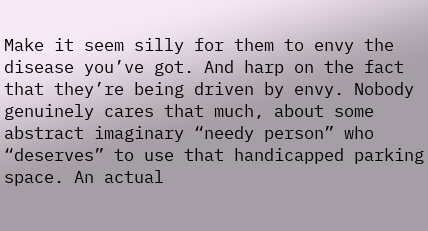Make it seem silly for them to envy the disease you’ve got. And harp on the fact that they’re being driven by envy. Nobody genuinely cares that much, about some abstract imaginary “needy person” who “deserves” to use that handicapped parking space. An actual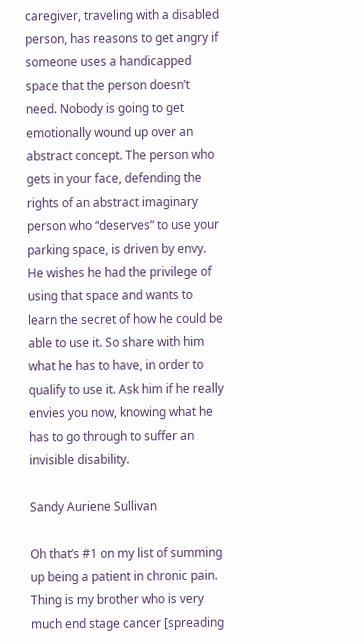caregiver, traveling with a disabled person, has reasons to get angry if someone uses a handicapped space that the person doesn’t need. Nobody is going to get emotionally wound up over an abstract concept. The person who gets in your face, defending the rights of an abstract imaginary person who “deserves” to use your parking space, is driven by envy. He wishes he had the privilege of using that space and wants to learn the secret of how he could be able to use it. So share with him what he has to have, in order to qualify to use it. Ask him if he really envies you now, knowing what he has to go through to suffer an invisible disability.

Sandy Auriene Sullivan

Oh that’s #1 on my list of summing up being a patient in chronic pain. Thing is my brother who is very much end stage cancer [spreading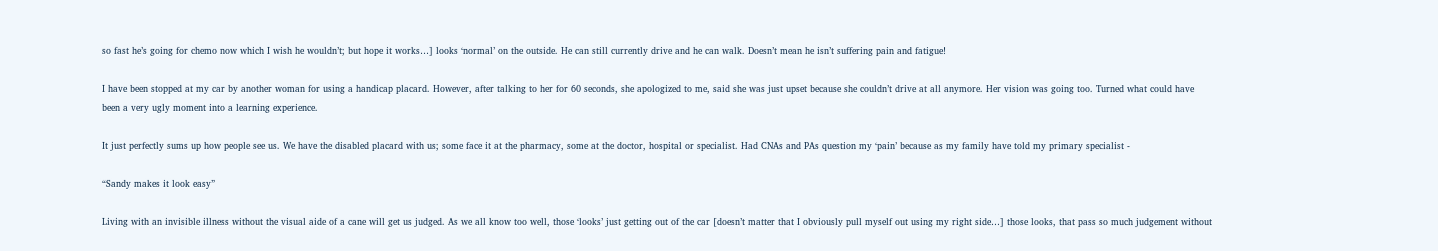so fast he’s going for chemo now which I wish he wouldn’t; but hope it works…] looks ‘normal’ on the outside. He can still currently drive and he can walk. Doesn’t mean he isn’t suffering pain and fatigue!

I have been stopped at my car by another woman for using a handicap placard. However, after talking to her for 60 seconds, she apologized to me, said she was just upset because she couldn’t drive at all anymore. Her vision was going too. Turned what could have been a very ugly moment into a learning experience.

It just perfectly sums up how people see us. We have the disabled placard with us; some face it at the pharmacy, some at the doctor, hospital or specialist. Had CNAs and PAs question my ‘pain’ because as my family have told my primary specialist -

“Sandy makes it look easy”

Living with an invisible illness without the visual aide of a cane will get us judged. As we all know too well, those ‘looks’ just getting out of the car [doesn’t matter that I obviously pull myself out using my right side…] those looks, that pass so much judgement without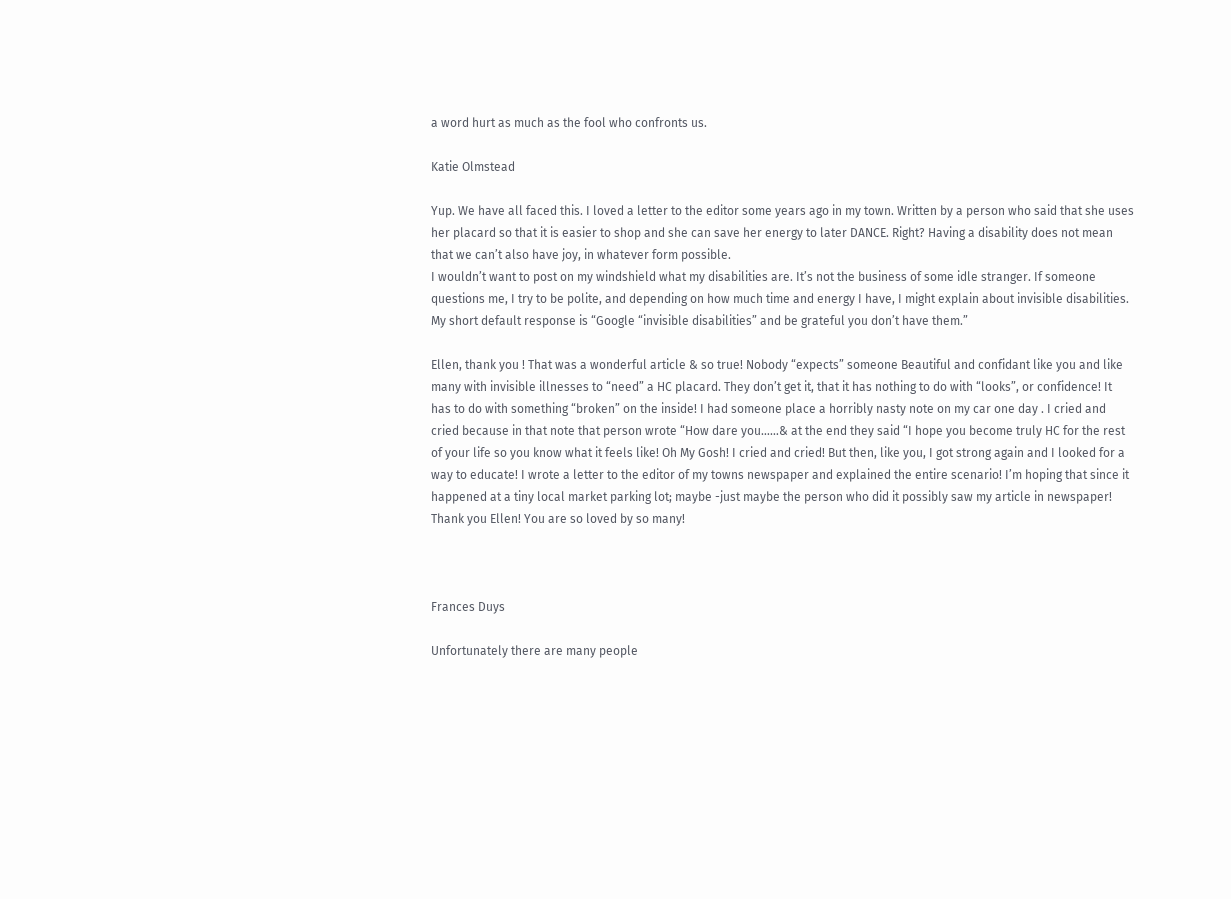a word hurt as much as the fool who confronts us.

Katie Olmstead

Yup. We have all faced this. I loved a letter to the editor some years ago in my town. Written by a person who said that she uses her placard so that it is easier to shop and she can save her energy to later DANCE. Right? Having a disability does not mean that we can’t also have joy, in whatever form possible.
I wouldn’t want to post on my windshield what my disabilities are. It’s not the business of some idle stranger. If someone questions me, I try to be polite, and depending on how much time and energy I have, I might explain about invisible disabilities. My short default response is “Google “invisible disabilities” and be grateful you don’t have them.”

Ellen, thank you ! That was a wonderful article & so true! Nobody “expects” someone Beautiful and confidant like you and like many with invisible illnesses to “need” a HC placard. They don’t get it, that it has nothing to do with “looks”, or confidence! It has to do with something “broken” on the inside! I had someone place a horribly nasty note on my car one day . I cried and cried because in that note that person wrote “How dare you……& at the end they said “I hope you become truly HC for the rest of your life so you know what it feels like! Oh My Gosh! I cried and cried! But then, like you, I got strong again and I looked for a way to educate! I wrote a letter to the editor of my towns newspaper and explained the entire scenario! I’m hoping that since it happened at a tiny local market parking lot; maybe -just maybe the person who did it possibly saw my article in newspaper! Thank you Ellen! You are so loved by so many!



Frances Duys

Unfortunately there are many people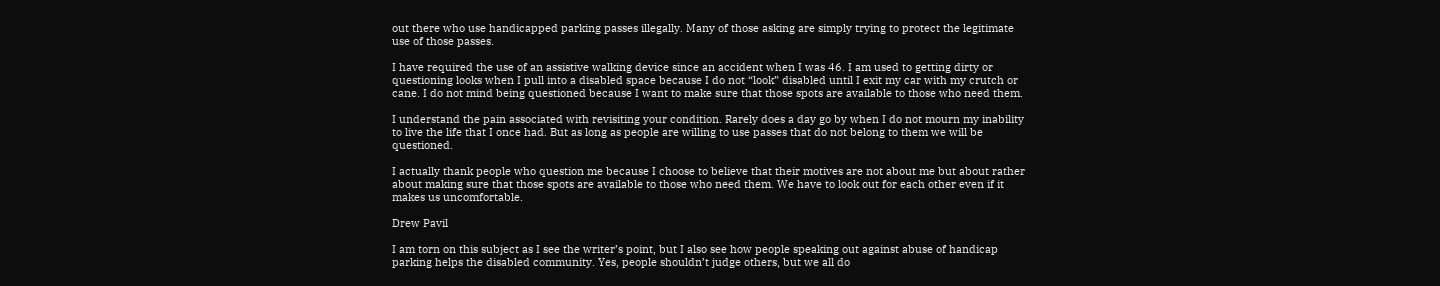out there who use handicapped parking passes illegally. Many of those asking are simply trying to protect the legitimate use of those passes.

I have required the use of an assistive walking device since an accident when I was 46. I am used to getting dirty or questioning looks when I pull into a disabled space because I do not “look” disabled until I exit my car with my crutch or cane. I do not mind being questioned because I want to make sure that those spots are available to those who need them.

I understand the pain associated with revisiting your condition. Rarely does a day go by when I do not mourn my inability to live the life that I once had. But as long as people are willing to use passes that do not belong to them we will be questioned.

I actually thank people who question me because I choose to believe that their motives are not about me but about rather about making sure that those spots are available to those who need them. We have to look out for each other even if it makes us uncomfortable.

Drew Pavil

I am torn on this subject as I see the writer’s point, but I also see how people speaking out against abuse of handicap parking helps the disabled community. Yes, people shouldn’t judge others, but we all do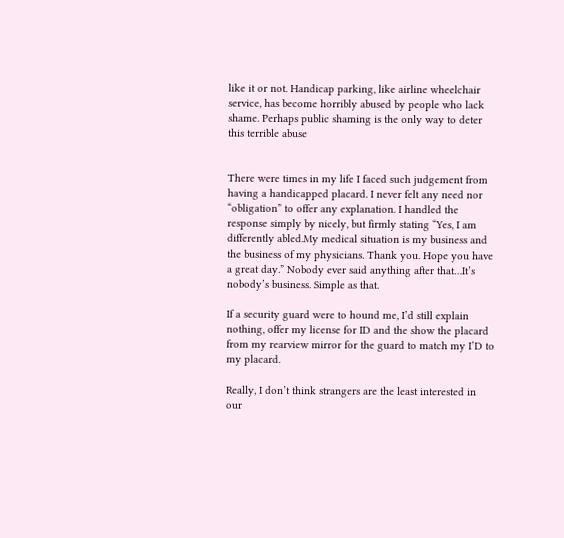like it or not. Handicap parking, like airline wheelchair service, has become horribly abused by people who lack shame. Perhaps public shaming is the only way to deter this terrible abuse


There were times in my life I faced such judgement from having a handicapped placard. I never felt any need nor “obligation” to offer any explanation. I handled the response simply by nicely, but firmly stating “Yes, I am differently abled.My medical situation is my business and the business of my physicians. Thank you. Hope you have a great day.” Nobody ever said anything after that…It’s nobody’s business. Simple as that.

If a security guard were to hound me, I’d still explain nothing, offer my license for ID and the show the placard from my rearview mirror for the guard to match my I’D to my placard.

Really, I don’t think strangers are the least interested in our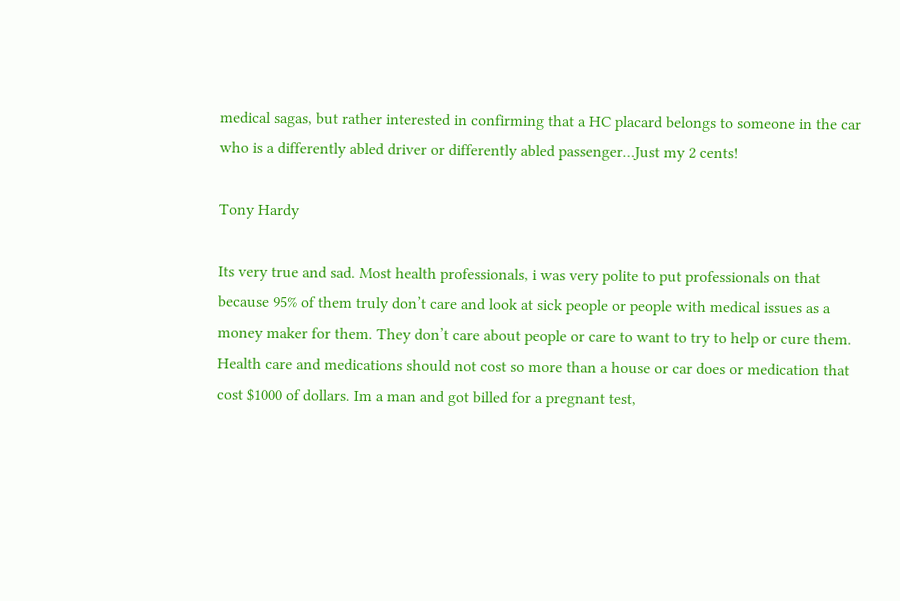medical sagas, but rather interested in confirming that a HC placard belongs to someone in the car who is a differently abled driver or differently abled passenger…Just my 2 cents!

Tony Hardy

Its very true and sad. Most health professionals, i was very polite to put professionals on that because 95% of them truly don’t care and look at sick people or people with medical issues as a money maker for them. They don’t care about people or care to want to try to help or cure them. Health care and medications should not cost so more than a house or car does or medication that cost $1000 of dollars. Im a man and got billed for a pregnant test,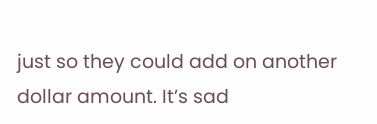just so they could add on another dollar amount. It’s sad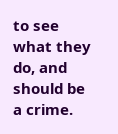to see what they do, and should be a crime.